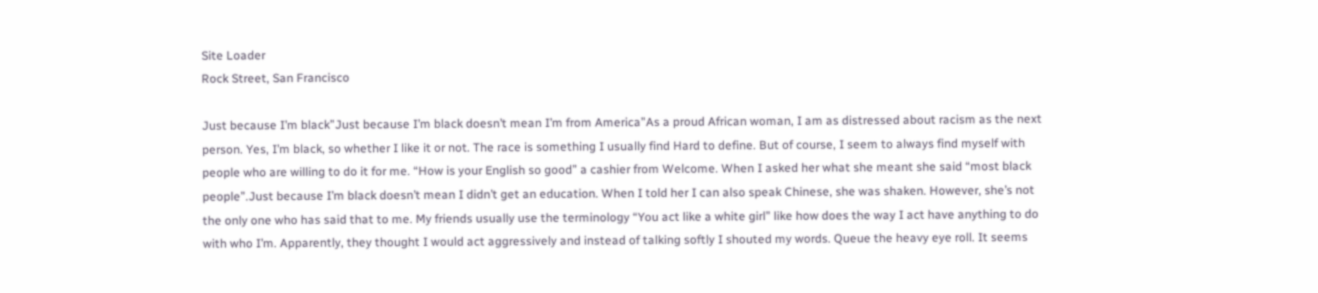Site Loader
Rock Street, San Francisco

Just because I’m black”Just because I’m black doesn’t mean I’m from America”As a proud African woman, I am as distressed about racism as the next person. Yes, I’m black, so whether I like it or not. The race is something I usually find Hard to define. But of course, I seem to always find myself with people who are willing to do it for me. “How is your English so good” a cashier from Welcome. When I asked her what she meant she said “most black people”.Just because I’m black doesn’t mean I didn’t get an education. When I told her I can also speak Chinese, she was shaken. However, she’s not the only one who has said that to me. My friends usually use the terminology “You act like a white girl” like how does the way I act have anything to do with who I’m. Apparently, they thought I would act aggressively and instead of talking softly I shouted my words. Queue the heavy eye roll. It seems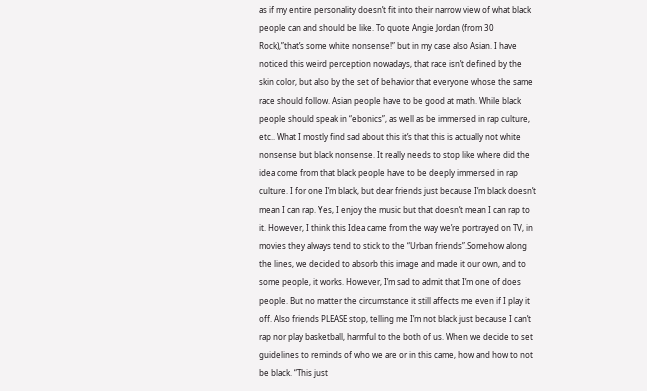as if my entire personality doesn’t fit into their narrow view of what black people can and should be like. To quote Angie Jordan (from 30 Rock),”that’s some white nonsense!” but in my case also Asian. I have noticed this weird perception nowadays, that race isn’t defined by the skin color, but also by the set of behavior that everyone whose the same race should follow. Asian people have to be good at math. While black people should speak in “ebonics”, as well as be immersed in rap culture, etc.. What I mostly find sad about this it’s that this is actually not white nonsense but black nonsense. It really needs to stop like where did the idea come from that black people have to be deeply immersed in rap culture. I for one I’m black, but dear friends just because I’m black doesn’t mean I can rap. Yes, I enjoy the music but that doesn’t mean I can rap to it. However, I think this Idea came from the way we’re portrayed on TV, in movies they always tend to stick to the “Urban friends”.Somehow along the lines, we decided to absorb this image and made it our own, and to some people, it works. However, I’m sad to admit that I’m one of does people. But no matter the circumstance it still affects me even if I play it off. Also friends PLEASE stop, telling me I’m not black just because I can’t rap nor play basketball, harmful to the both of us. When we decide to set guidelines to reminds of who we are or in this came, how and how to not be black. “This just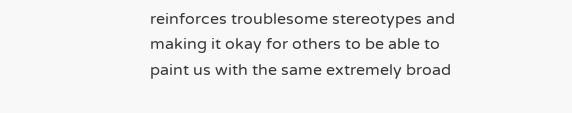reinforces troublesome stereotypes and making it okay for others to be able to paint us with the same extremely broad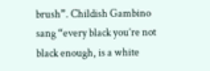brush”. Childish Gambino sang “every black you’re not black enough, is a white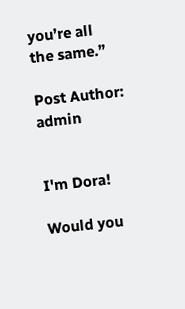you’re all the same.”

Post Author: admin


I'm Dora!

Would you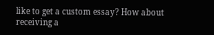like to get a custom essay? How about receiving a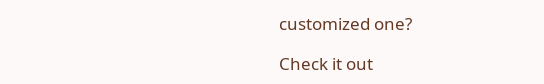customized one?

Check it out